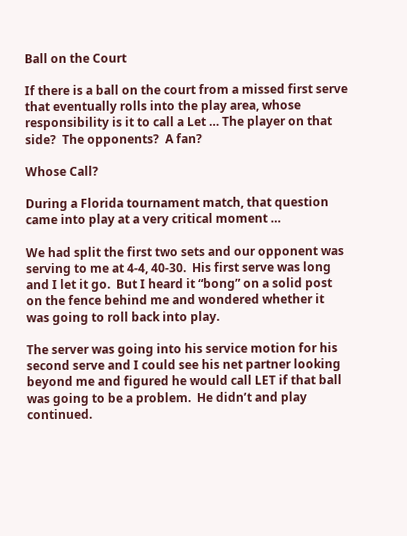Ball on the Court

If there is a ball on the court from a missed first serve that eventually rolls into the play area, whose responsibility is it to call a Let … The player on that side?  The opponents?  A fan?

Whose Call?

During a Florida tournament match, that question came into play at a very critical moment …

We had split the first two sets and our opponent was serving to me at 4-4, 40-30.  His first serve was long and I let it go.  But I heard it “bong” on a solid post on the fence behind me and wondered whether it was going to roll back into play.

The server was going into his service motion for his second serve and I could see his net partner looking beyond me and figured he would call LET if that ball was going to be a problem.  He didn’t and play continued.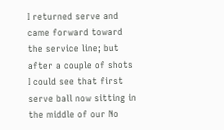I returned serve and came forward toward the service line; but after a couple of shots I could see that first serve ball now sitting in the middle of our No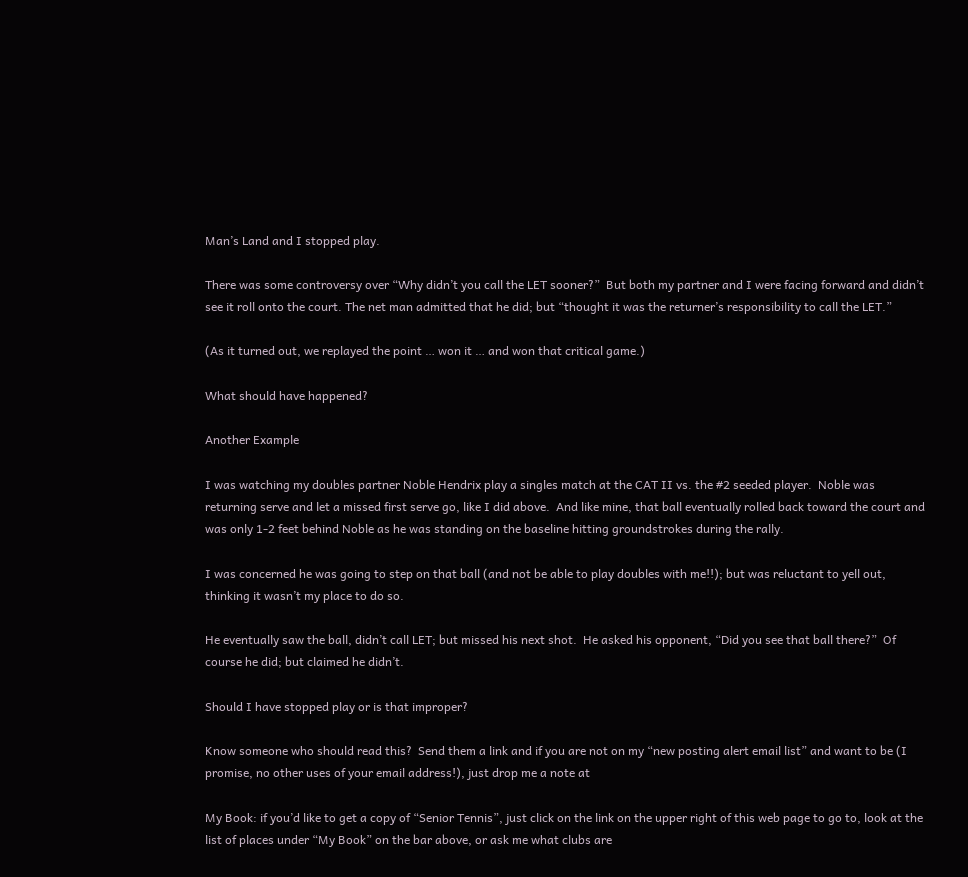Man’s Land and I stopped play.

There was some controversy over “Why didn’t you call the LET sooner?”  But both my partner and I were facing forward and didn’t see it roll onto the court. The net man admitted that he did; but “thought it was the returner’s responsibility to call the LET.”

(As it turned out, we replayed the point … won it … and won that critical game.)

What should have happened?

Another Example

I was watching my doubles partner Noble Hendrix play a singles match at the CAT II vs. the #2 seeded player.  Noble was returning serve and let a missed first serve go, like I did above.  And like mine, that ball eventually rolled back toward the court and was only 1-2 feet behind Noble as he was standing on the baseline hitting groundstrokes during the rally.

I was concerned he was going to step on that ball (and not be able to play doubles with me!!); but was reluctant to yell out, thinking it wasn’t my place to do so.

He eventually saw the ball, didn’t call LET; but missed his next shot.  He asked his opponent, “Did you see that ball there?”  Of course he did; but claimed he didn’t.

Should I have stopped play or is that improper?

Know someone who should read this?  Send them a link and if you are not on my “new posting alert email list” and want to be (I promise, no other uses of your email address!), just drop me a note at

My Book: if you’d like to get a copy of “Senior Tennis”, just click on the link on the upper right of this web page to go to, look at the list of places under “My Book” on the bar above, or ask me what clubs are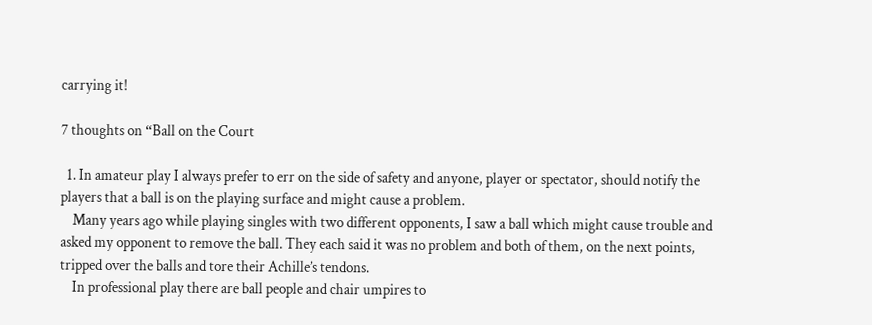carrying it!

7 thoughts on “Ball on the Court

  1. In amateur play I always prefer to err on the side of safety and anyone, player or spectator, should notify the players that a ball is on the playing surface and might cause a problem.
    Many years ago while playing singles with two different opponents, I saw a ball which might cause trouble and asked my opponent to remove the ball. They each said it was no problem and both of them, on the next points, tripped over the balls and tore their Achille’s tendons.
    In professional play there are ball people and chair umpires to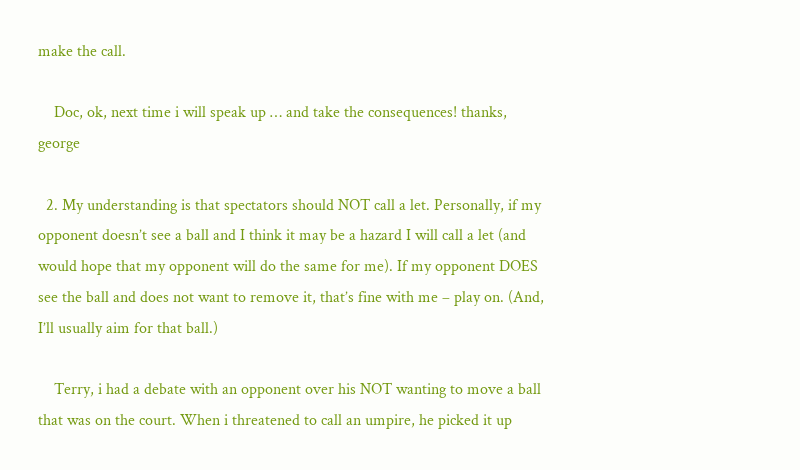make the call.

    Doc, ok, next time i will speak up … and take the consequences! thanks, george

  2. My understanding is that spectators should NOT call a let. Personally, if my opponent doesn’t see a ball and I think it may be a hazard I will call a let (and would hope that my opponent will do the same for me). If my opponent DOES see the ball and does not want to remove it, that’s fine with me – play on. (And, I’ll usually aim for that ball.)

    Terry, i had a debate with an opponent over his NOT wanting to move a ball that was on the court. When i threatened to call an umpire, he picked it up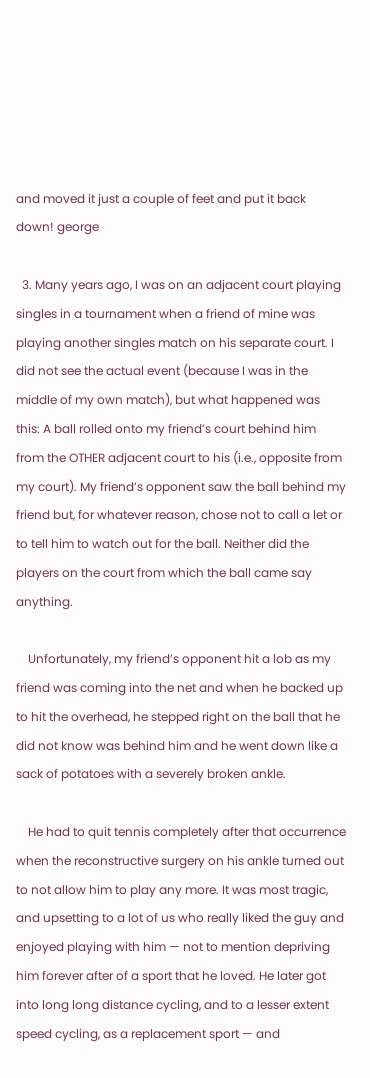and moved it just a couple of feet and put it back down! george

  3. Many years ago, I was on an adjacent court playing singles in a tournament when a friend of mine was playing another singles match on his separate court. I did not see the actual event (because I was in the middle of my own match), but what happened was this: A ball rolled onto my friend’s court behind him from the OTHER adjacent court to his (i.e., opposite from my court). My friend’s opponent saw the ball behind my friend but, for whatever reason, chose not to call a let or to tell him to watch out for the ball. Neither did the players on the court from which the ball came say anything.

    Unfortunately, my friend’s opponent hit a lob as my friend was coming into the net and when he backed up to hit the overhead, he stepped right on the ball that he did not know was behind him and he went down like a sack of potatoes with a severely broken ankle.

    He had to quit tennis completely after that occurrence when the reconstructive surgery on his ankle turned out to not allow him to play any more. It was most tragic, and upsetting to a lot of us who really liked the guy and enjoyed playing with him — not to mention depriving him forever after of a sport that he loved. He later got into long long distance cycling, and to a lesser extent speed cycling, as a replacement sport — and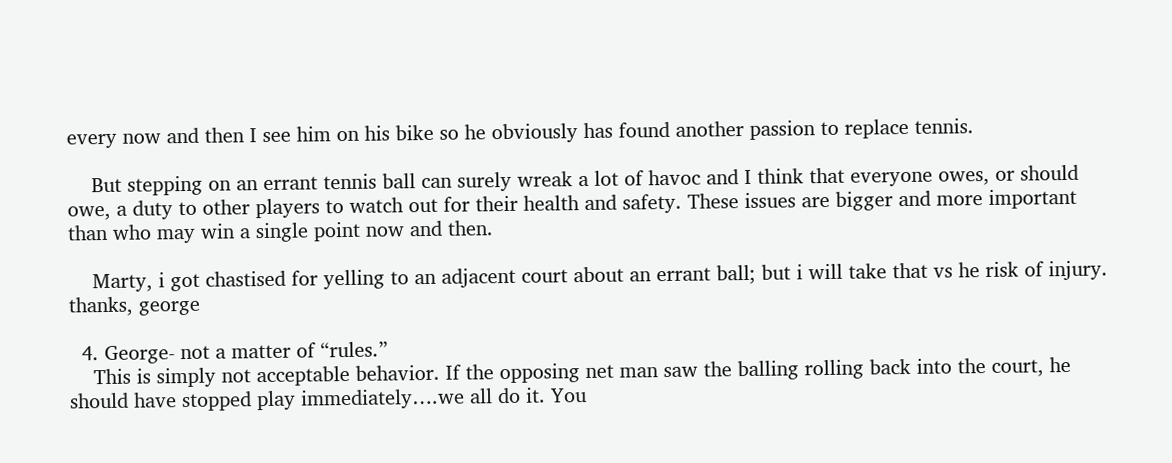every now and then I see him on his bike so he obviously has found another passion to replace tennis.

    But stepping on an errant tennis ball can surely wreak a lot of havoc and I think that everyone owes, or should owe, a duty to other players to watch out for their health and safety. These issues are bigger and more important than who may win a single point now and then.

    Marty, i got chastised for yelling to an adjacent court about an errant ball; but i will take that vs he risk of injury. thanks, george

  4. George- not a matter of “rules.”
    This is simply not acceptable behavior. If the opposing net man saw the balling rolling back into the court, he should have stopped play immediately….we all do it. You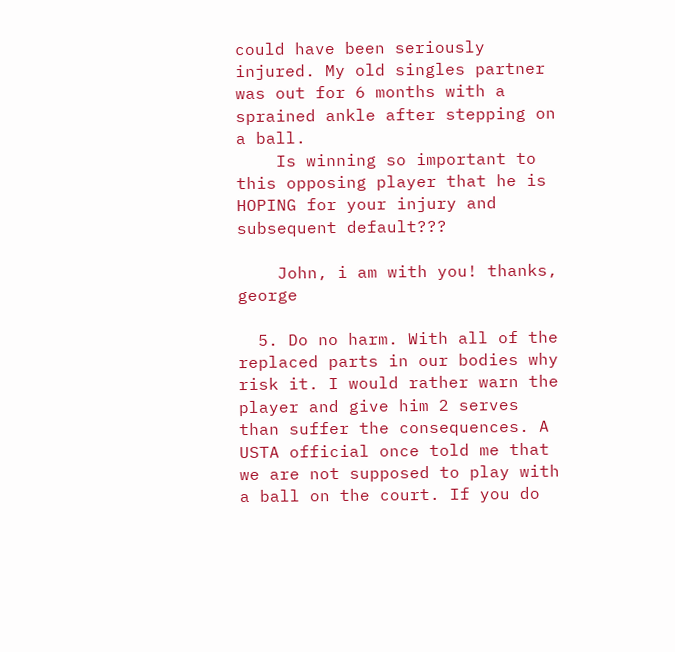could have been seriously injured. My old singles partner was out for 6 months with a sprained ankle after stepping on a ball.
    Is winning so important to this opposing player that he is HOPING for your injury and subsequent default???

    John, i am with you! thanks, george

  5. Do no harm. With all of the replaced parts in our bodies why risk it. I would rather warn the player and give him 2 serves than suffer the consequences. A USTA official once told me that we are not supposed to play with a ball on the court. If you do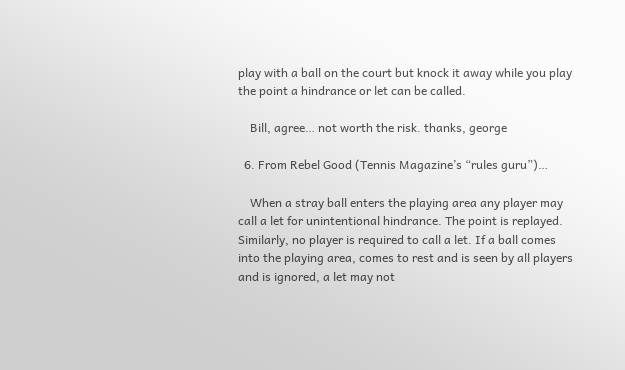play with a ball on the court but knock it away while you play the point a hindrance or let can be called.

    Bill, agree… not worth the risk. thanks, george

  6. From Rebel Good (Tennis Magazine’s “rules guru”)…

    When a stray ball enters the playing area any player may call a let for unintentional hindrance. The point is replayed. Similarly, no player is required to call a let. If a ball comes into the playing area, comes to rest and is seen by all players and is ignored, a let may not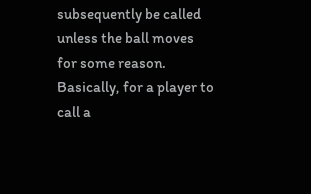subsequently be called unless the ball moves for some reason. Basically, for a player to call a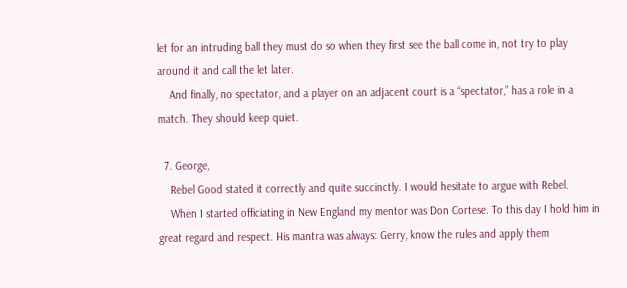let for an intruding ball they must do so when they first see the ball come in, not try to play around it and call the let later.
    And finally, no spectator, and a player on an adjacent court is a “spectator,” has a role in a match. They should keep quiet.

  7. George,
    Rebel Good stated it correctly and quite succinctly. I would hesitate to argue with Rebel.
    When I started officiating in New England my mentor was Don Cortese. To this day I hold him in great regard and respect. His mantra was always: Gerry, know the rules and apply them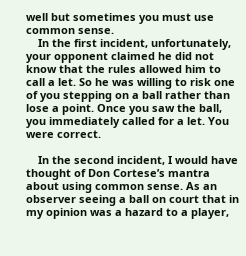well but sometimes you must use common sense.
    In the first incident, unfortunately, your opponent claimed he did not know that the rules allowed him to call a let. So he was willing to risk one of you stepping on a ball rather than lose a point. Once you saw the ball, you immediately called for a let. You were correct.

    In the second incident, I would have thought of Don Cortese’s mantra about using common sense. As an observer seeing a ball on court that in my opinion was a hazard to a player,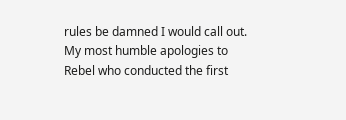rules be damned I would call out. My most humble apologies to Rebel who conducted the first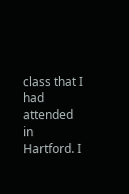class that I had attended in Hartford. I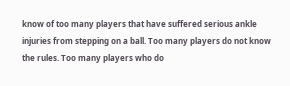know of too many players that have suffered serious ankle injuries from stepping on a ball. Too many players do not know the rules. Too many players who do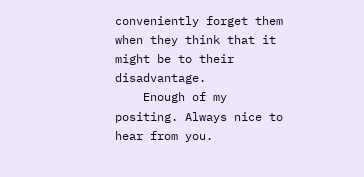conveniently forget them when they think that it might be to their disadvantage.
    Enough of my positing. Always nice to hear from you.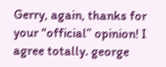Gerry, again, thanks for your “official” opinion! I agree totally. george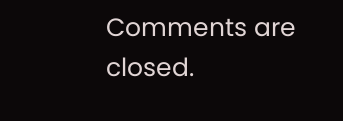Comments are closed.